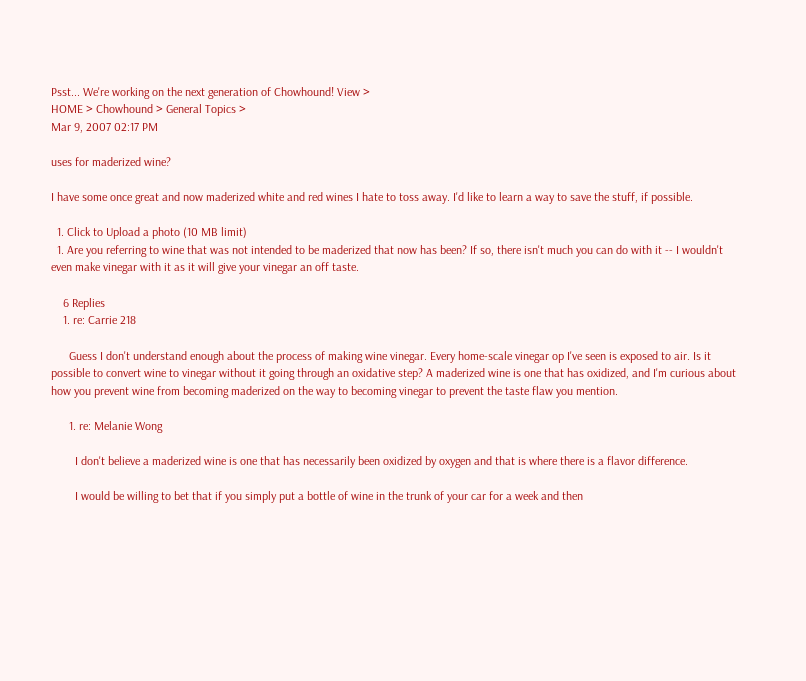Psst... We're working on the next generation of Chowhound! View >
HOME > Chowhound > General Topics >
Mar 9, 2007 02:17 PM

uses for maderized wine?

I have some once great and now maderized white and red wines I hate to toss away. I'd like to learn a way to save the stuff, if possible.

  1. Click to Upload a photo (10 MB limit)
  1. Are you referring to wine that was not intended to be maderized that now has been? If so, there isn't much you can do with it -- I wouldn't even make vinegar with it as it will give your vinegar an off taste.

    6 Replies
    1. re: Carrie 218

      Guess I don't understand enough about the process of making wine vinegar. Every home-scale vinegar op I've seen is exposed to air. Is it possible to convert wine to vinegar without it going through an oxidative step? A maderized wine is one that has oxidized, and I'm curious about how you prevent wine from becoming maderized on the way to becoming vinegar to prevent the taste flaw you mention.

      1. re: Melanie Wong

        I don't believe a maderized wine is one that has necessarily been oxidized by oxygen and that is where there is a flavor difference.

        I would be willing to bet that if you simply put a bottle of wine in the trunk of your car for a week and then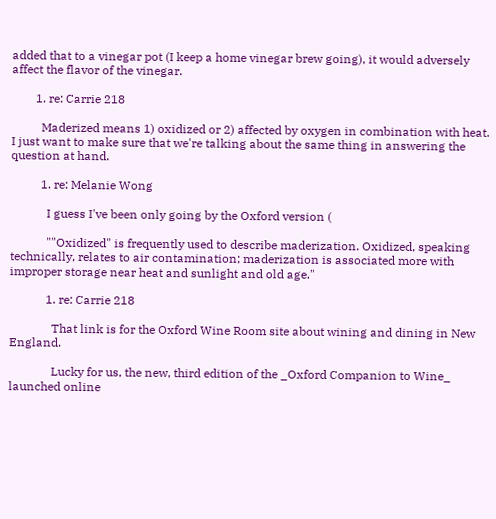added that to a vinegar pot (I keep a home vinegar brew going), it would adversely affect the flavor of the vinegar.

        1. re: Carrie 218

          Maderized means 1) oxidized or 2) affected by oxygen in combination with heat. I just want to make sure that we're talking about the same thing in answering the question at hand.

          1. re: Melanie Wong

            I guess I've been only going by the Oxford version (

            ""Oxidized" is frequently used to describe maderization. Oxidized, speaking technically, relates to air contamination; maderization is associated more with improper storage near heat and sunlight and old age."

            1. re: Carrie 218

              That link is for the Oxford Wine Room site about wining and dining in New England.

              Lucky for us, the new, third edition of the _Oxford Companion to Wine_ launched online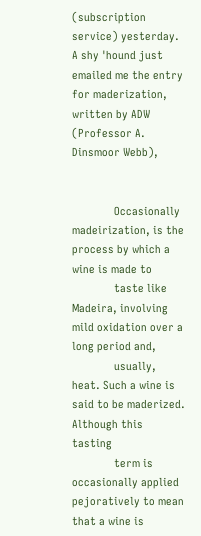(subscription service) yesterday. A shy 'hound just emailed me the entry for maderization, written by ADW (Professor A. Dinsmoor Webb),


              Occasionally madeirization, is the process by which a wine is made to
              taste like Madeira, involving mild oxidation over a long period and,
              usually, heat. Such a wine is said to be maderized. Although this tasting
              term is occasionally applied pejoratively to mean that a wine is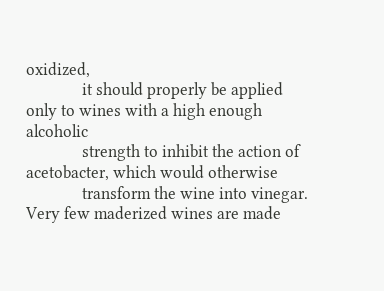oxidized,
              it should properly be applied only to wines with a high enough alcoholic
              strength to inhibit the action of acetobacter, which would otherwise
              transform the wine into vinegar. Very few maderized wines are made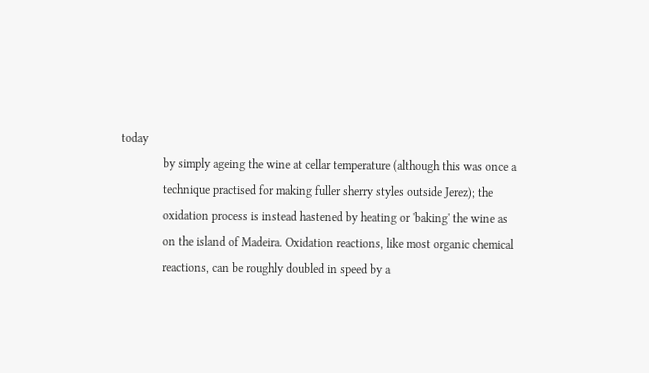today
              by simply ageing the wine at cellar temperature (although this was once a
              technique practised for making fuller sherry styles outside Jerez); the
              oxidation process is instead hastened by heating or 'baking' the wine as
              on the island of Madeira. Oxidation reactions, like most organic chemical
              reactions, can be roughly doubled in speed by a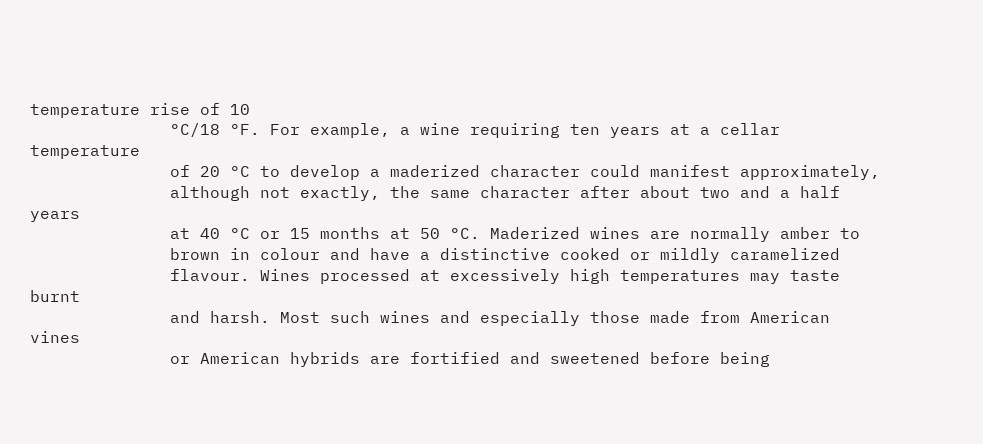temperature rise of 10
              °C/18 °F. For example, a wine requiring ten years at a cellar temperature
              of 20 °C to develop a maderized character could manifest approximately,
              although not exactly, the same character after about two and a half years
              at 40 °C or 15 months at 50 °C. Maderized wines are normally amber to
              brown in colour and have a distinctive cooked or mildly caramelized
              flavour. Wines processed at excessively high temperatures may taste burnt
              and harsh. Most such wines and especially those made from American vines
              or American hybrids are fortified and sweetened before being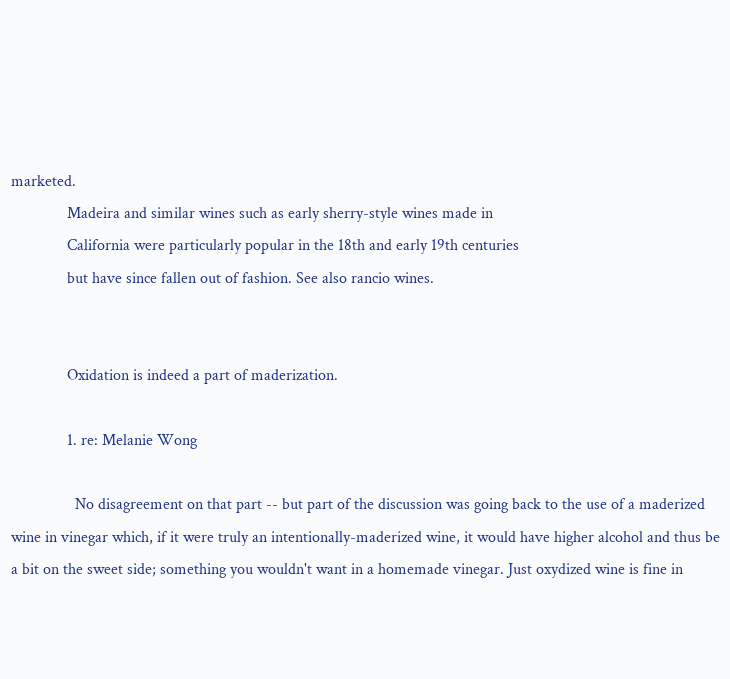marketed.
              Madeira and similar wines such as early sherry-style wines made in
              California were particularly popular in the 18th and early 19th centuries
              but have since fallen out of fashion. See also rancio wines.


              Oxidation is indeed a part of maderization.

              1. re: Melanie Wong

                No disagreement on that part -- but part of the discussion was going back to the use of a maderized wine in vinegar which, if it were truly an intentionally-maderized wine, it would have higher alcohol and thus be a bit on the sweet side; something you wouldn't want in a homemade vinegar. Just oxydized wine is fine in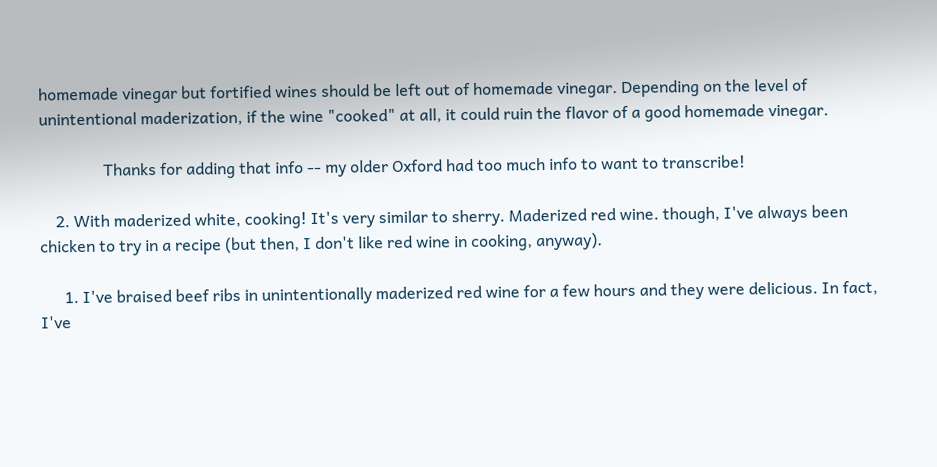homemade vinegar but fortified wines should be left out of homemade vinegar. Depending on the level of unintentional maderization, if the wine "cooked" at all, it could ruin the flavor of a good homemade vinegar.

                Thanks for adding that info -- my older Oxford had too much info to want to transcribe!

    2. With maderized white, cooking! It's very similar to sherry. Maderized red wine. though, I've always been chicken to try in a recipe (but then, I don't like red wine in cooking, anyway).

      1. I've braised beef ribs in unintentionally maderized red wine for a few hours and they were delicious. In fact, I've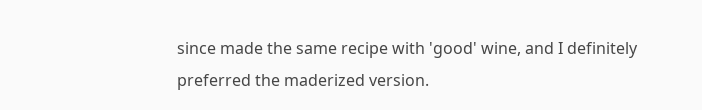since made the same recipe with 'good' wine, and I definitely preferred the maderized version.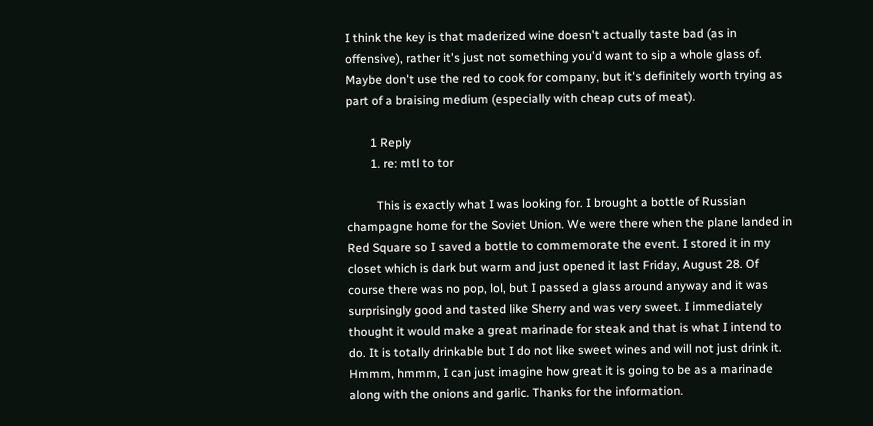I think the key is that maderized wine doesn't actually taste bad (as in offensive), rather it's just not something you'd want to sip a whole glass of. Maybe don't use the red to cook for company, but it's definitely worth trying as part of a braising medium (especially with cheap cuts of meat).

        1 Reply
        1. re: mtl to tor

          This is exactly what I was looking for. I brought a bottle of Russian champagne home for the Soviet Union. We were there when the plane landed in Red Square so I saved a bottle to commemorate the event. I stored it in my closet which is dark but warm and just opened it last Friday, August 28. Of course there was no pop, lol, but I passed a glass around anyway and it was surprisingly good and tasted like Sherry and was very sweet. I immediately thought it would make a great marinade for steak and that is what I intend to do. It is totally drinkable but I do not like sweet wines and will not just drink it. Hmmm, hmmm, I can just imagine how great it is going to be as a marinade along with the onions and garlic. Thanks for the information.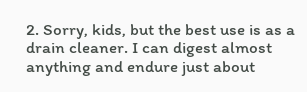2. Sorry, kids, but the best use is as a drain cleaner. I can digest almost anything and endure just about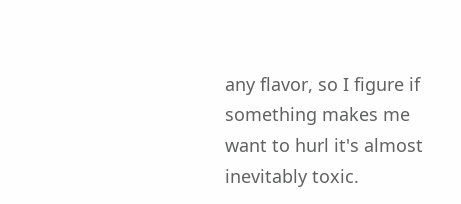any flavor, so I figure if something makes me want to hurl it's almost inevitably toxic.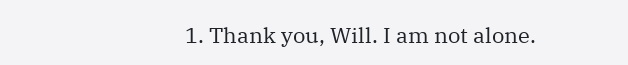1. Thank you, Will. I am not alone.